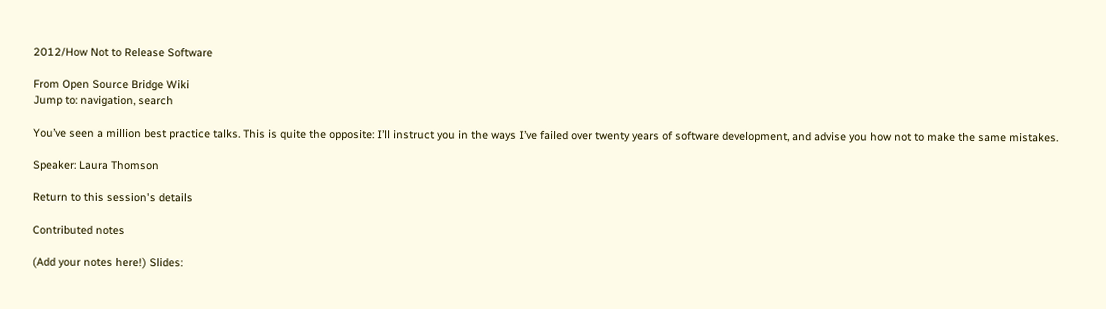2012/How Not to Release Software

From Open Source Bridge Wiki
Jump to: navigation, search

You’ve seen a million best practice talks. This is quite the opposite: I’ll instruct you in the ways I’ve failed over twenty years of software development, and advise you how not to make the same mistakes.

Speaker: Laura Thomson

Return to this session's details

Contributed notes

(Add your notes here!) Slides: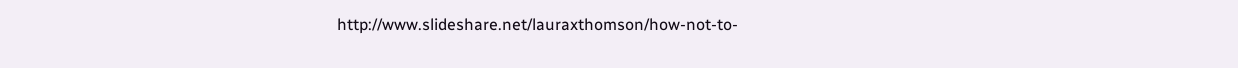http://www.slideshare.net/lauraxthomson/how-not-to-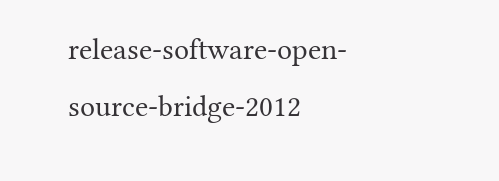release-software-open-source-bridge-2012